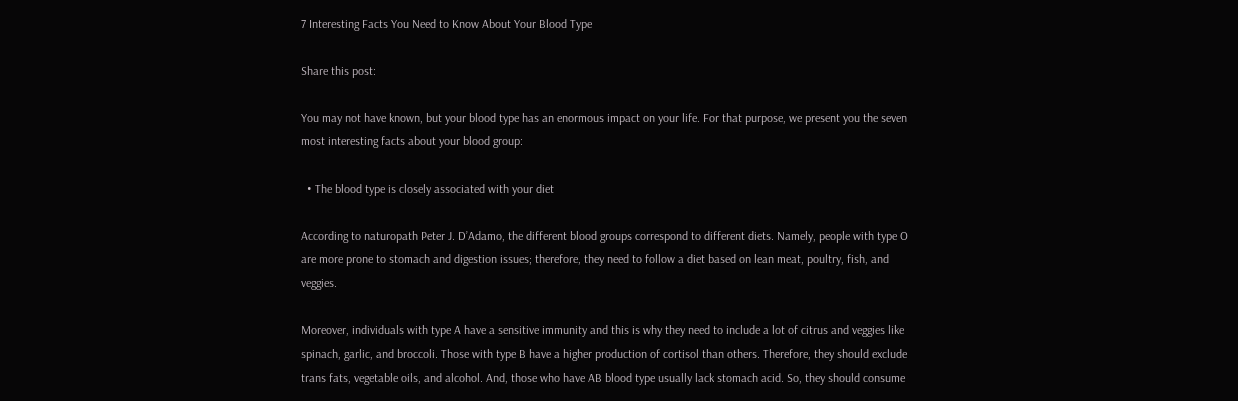7 Interesting Facts You Need to Know About Your Blood Type

Share this post:

You may not have known, but your blood type has an enormous impact on your life. For that purpose, we present you the seven most interesting facts about your blood group:

  • The blood type is closely associated with your diet

According to naturopath Peter J. D’Adamo, the different blood groups correspond to different diets. Namely, people with type O are more prone to stomach and digestion issues; therefore, they need to follow a diet based on lean meat, poultry, fish, and veggies.

Moreover, individuals with type A have a sensitive immunity and this is why they need to include a lot of citrus and veggies like spinach, garlic, and broccoli. Those with type B have a higher production of cortisol than others. Therefore, they should exclude trans fats, vegetable oils, and alcohol. And, those who have AB blood type usually lack stomach acid. So, they should consume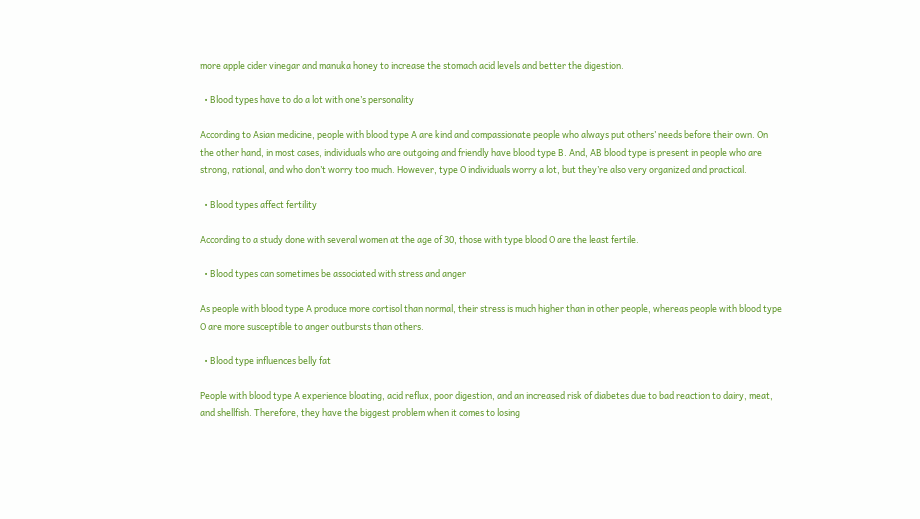more apple cider vinegar and manuka honey to increase the stomach acid levels and better the digestion.

  • Blood types have to do a lot with one’s personality

According to Asian medicine, people with blood type A are kind and compassionate people who always put others’ needs before their own. On the other hand, in most cases, individuals who are outgoing and friendly have blood type B. And, AB blood type is present in people who are strong, rational, and who don’t worry too much. However, type O individuals worry a lot, but they’re also very organized and practical.

  • Blood types affect fertility

According to a study done with several women at the age of 30, those with type blood O are the least fertile.

  • Blood types can sometimes be associated with stress and anger

As people with blood type A produce more cortisol than normal, their stress is much higher than in other people, whereas people with blood type O are more susceptible to anger outbursts than others.

  • Blood type influences belly fat

People with blood type A experience bloating, acid reflux, poor digestion, and an increased risk of diabetes due to bad reaction to dairy, meat, and shellfish. Therefore, they have the biggest problem when it comes to losing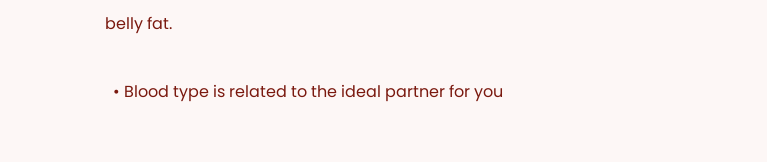belly fat.

  • Blood type is related to the ideal partner for you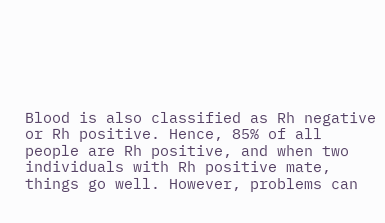Blood is also classified as Rh negative or Rh positive. Hence, 85% of all people are Rh positive, and when two individuals with Rh positive mate, things go well. However, problems can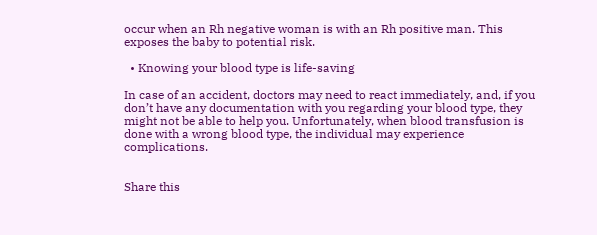occur when an Rh negative woman is with an Rh positive man. This exposes the baby to potential risk.

  • Knowing your blood type is life-saving

In case of an accident, doctors may need to react immediately, and, if you don’t have any documentation with you regarding your blood type, they might not be able to help you. Unfortunately, when blood transfusion is done with a wrong blood type, the individual may experience complications.


Share this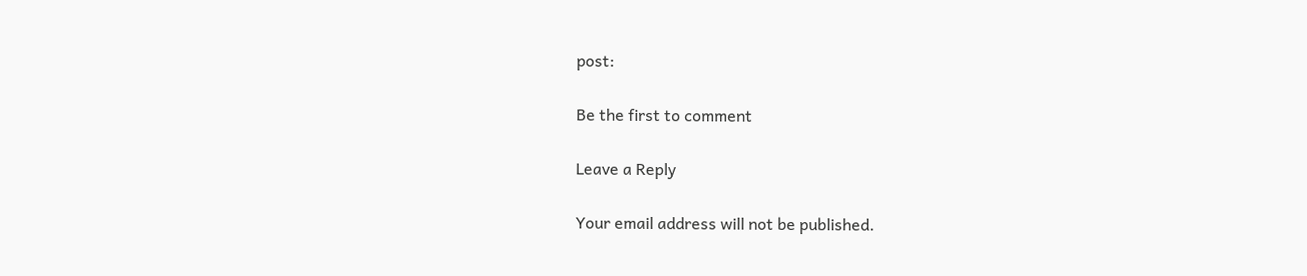post:

Be the first to comment

Leave a Reply

Your email address will not be published.